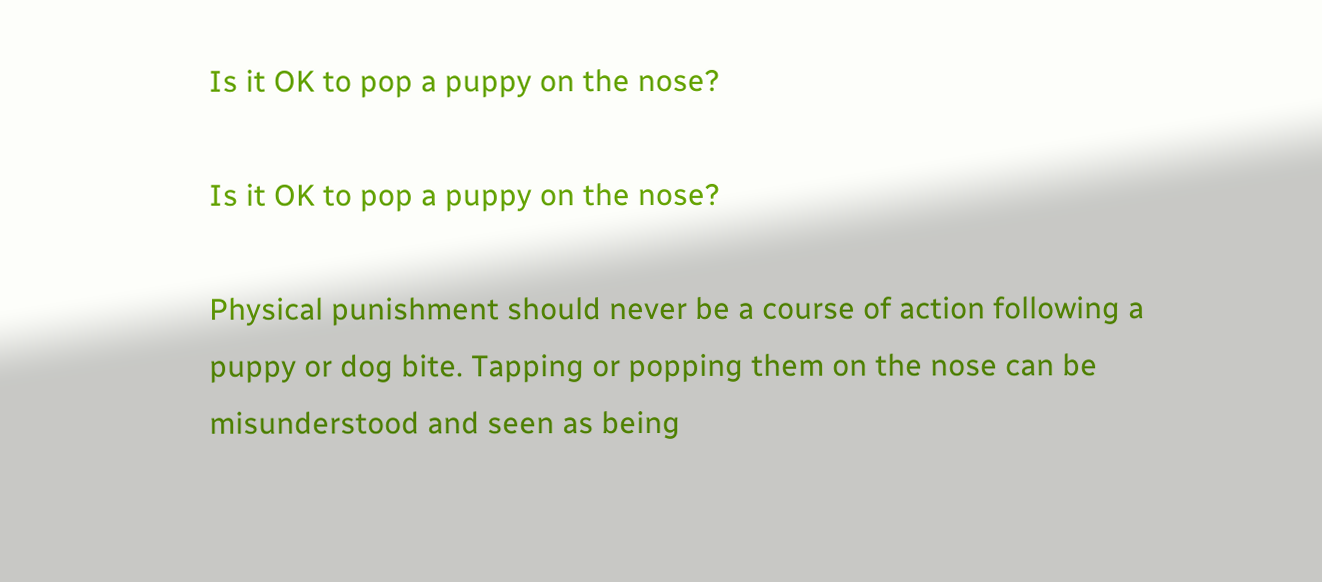Is it OK to pop a puppy on the nose?

Is it OK to pop a puppy on the nose?

Physical punishment should never be a course of action following a puppy or dog bite. Tapping or popping them on the nose can be misunderstood and seen as being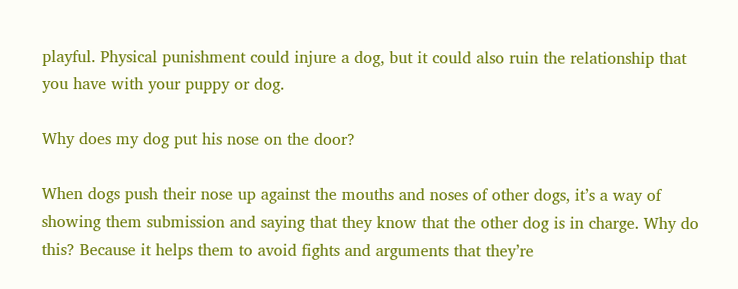playful. Physical punishment could injure a dog, but it could also ruin the relationship that you have with your puppy or dog.

Why does my dog put his nose on the door?

When dogs push their nose up against the mouths and noses of other dogs, it’s a way of showing them submission and saying that they know that the other dog is in charge. Why do this? Because it helps them to avoid fights and arguments that they’re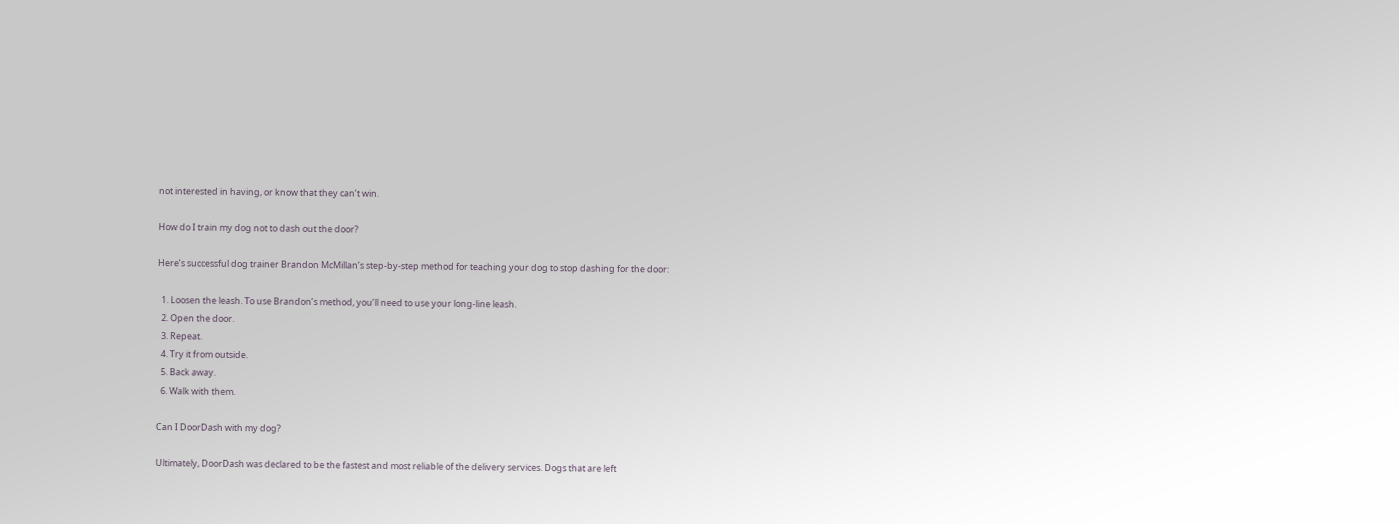not interested in having, or know that they can’t win.

How do I train my dog not to dash out the door?

Here’s successful dog trainer Brandon McMillan’s step-by-step method for teaching your dog to stop dashing for the door:

  1. Loosen the leash. To use Brandon’s method, you’ll need to use your long-line leash.
  2. Open the door.
  3. Repeat.
  4. Try it from outside.
  5. Back away.
  6. Walk with them.

Can I DoorDash with my dog?

Ultimately, DoorDash was declared to be the fastest and most reliable of the delivery services. Dogs that are left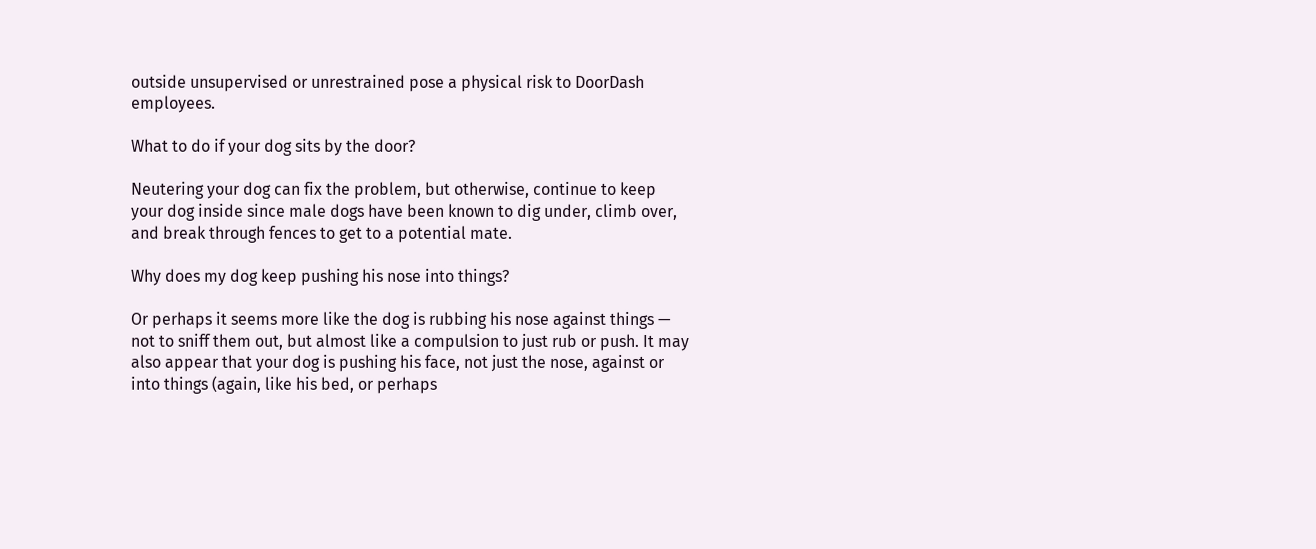outside unsupervised or unrestrained pose a physical risk to DoorDash employees.

What to do if your dog sits by the door?

Neutering your dog can fix the problem, but otherwise, continue to keep your dog inside since male dogs have been known to dig under, climb over, and break through fences to get to a potential mate.

Why does my dog keep pushing his nose into things?

Or perhaps it seems more like the dog is rubbing his nose against things — not to sniff them out, but almost like a compulsion to just rub or push. It may also appear that your dog is pushing his face, not just the nose, against or into things (again, like his bed, or perhaps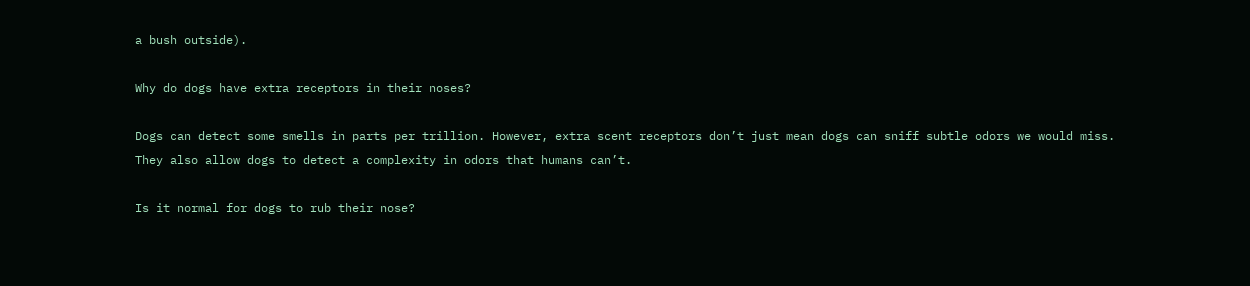a bush outside).

Why do dogs have extra receptors in their noses?

Dogs can detect some smells in parts per trillion. However, extra scent receptors don’t just mean dogs can sniff subtle odors we would miss. They also allow dogs to detect a complexity in odors that humans can’t.

Is it normal for dogs to rub their nose?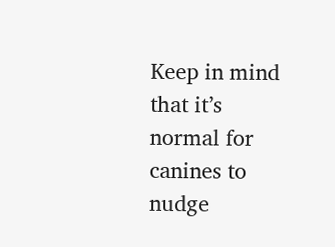Keep in mind that it’s normal for canines to nudge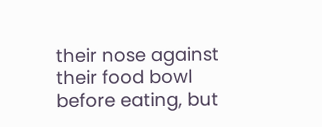their nose against their food bowl before eating, but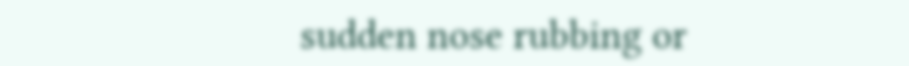sudden nose rubbing or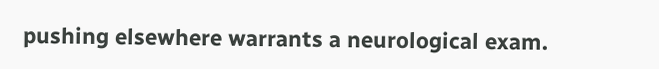pushing elsewhere warrants a neurological exam.